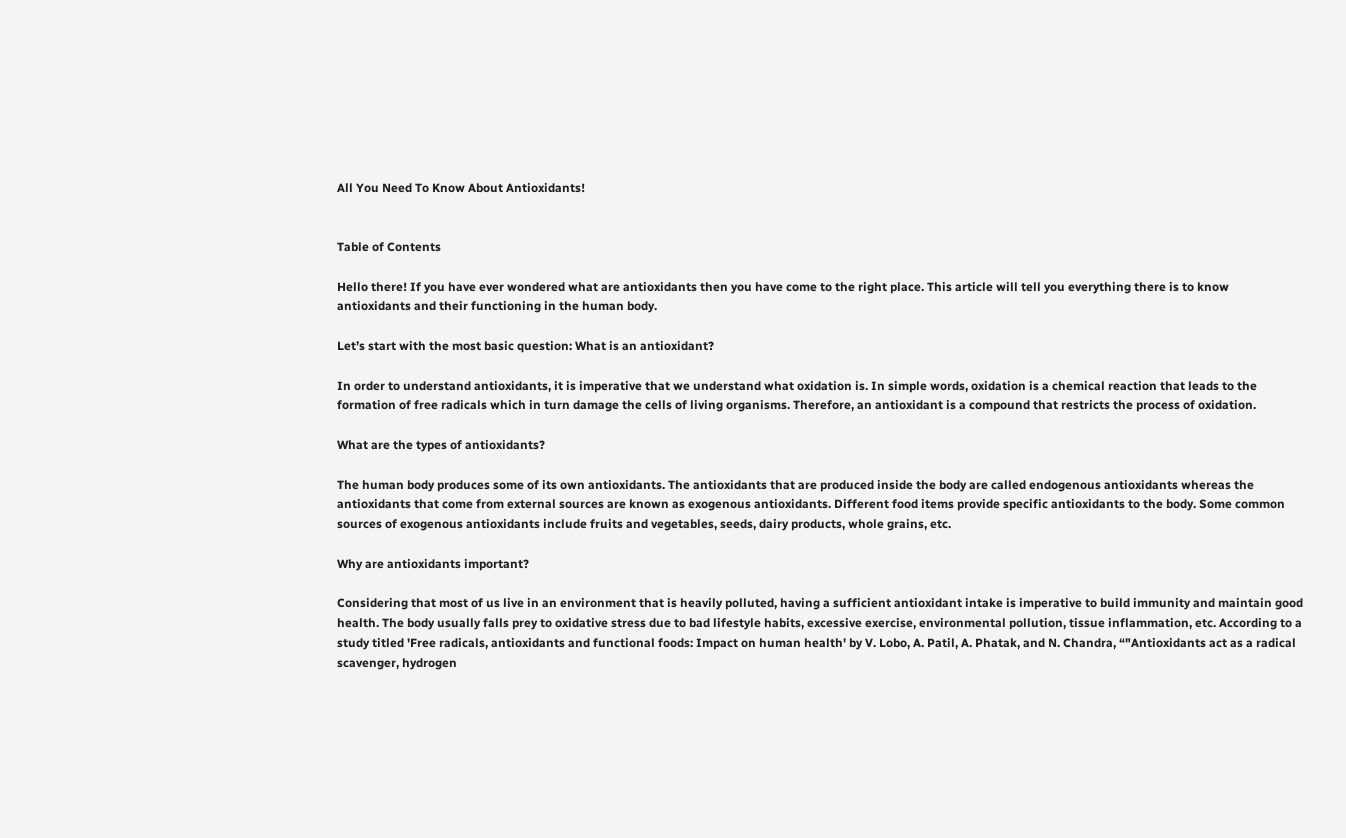All You Need To Know About Antioxidants!


Table of Contents

Hello there! If you have ever wondered what are antioxidants then you have come to the right place. This article will tell you everything there is to know antioxidants and their functioning in the human body.

Let’s start with the most basic question: What is an antioxidant?

In order to understand antioxidants, it is imperative that we understand what oxidation is. In simple words, oxidation is a chemical reaction that leads to the formation of free radicals which in turn damage the cells of living organisms. Therefore, an antioxidant is a compound that restricts the process of oxidation.

What are the types of antioxidants?

The human body produces some of its own antioxidants. The antioxidants that are produced inside the body are called endogenous antioxidants whereas the antioxidants that come from external sources are known as exogenous antioxidants. Different food items provide specific antioxidants to the body. Some common sources of exogenous antioxidants include fruits and vegetables, seeds, dairy products, whole grains, etc.

Why are antioxidants important?

Considering that most of us live in an environment that is heavily polluted, having a sufficient antioxidant intake is imperative to build immunity and maintain good health. The body usually falls prey to oxidative stress due to bad lifestyle habits, excessive exercise, environmental pollution, tissue inflammation, etc. According to a study titled 'Free radicals, antioxidants and functional foods: Impact on human health' by V. Lobo, A. Patil, A. Phatak, and N. Chandra, “"Antioxidants act as a radical scavenger, hydrogen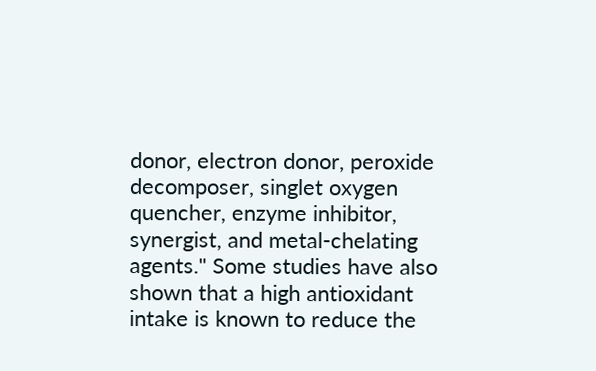donor, electron donor, peroxide decomposer, singlet oxygen quencher, enzyme inhibitor, synergist, and metal-chelating agents." Some studies have also shown that a high antioxidant intake is known to reduce the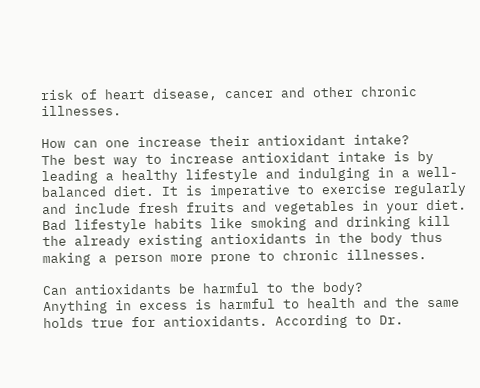risk of heart disease, cancer and other chronic illnesses.

How can one increase their antioxidant intake?
The best way to increase antioxidant intake is by leading a healthy lifestyle and indulging in a well-balanced diet. It is imperative to exercise regularly and include fresh fruits and vegetables in your diet. Bad lifestyle habits like smoking and drinking kill the already existing antioxidants in the body thus making a person more prone to chronic illnesses.

Can antioxidants be harmful to the body?
Anything in excess is harmful to health and the same holds true for antioxidants. According to Dr.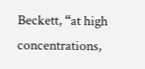Beckett, “at high concentrations,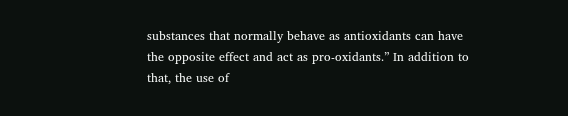substances that normally behave as antioxidants can have the opposite effect and act as pro-oxidants.” In addition to that, the use of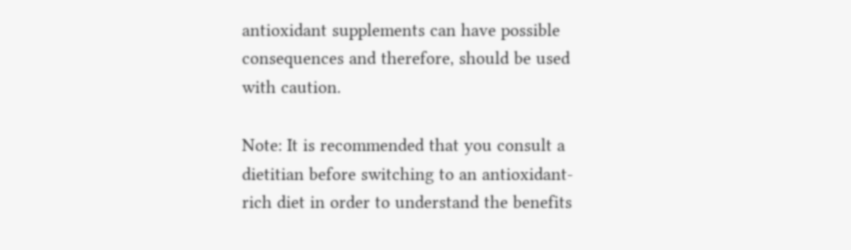antioxidant supplements can have possible consequences and therefore, should be used with caution.

Note: It is recommended that you consult a dietitian before switching to an antioxidant-rich diet in order to understand the benefits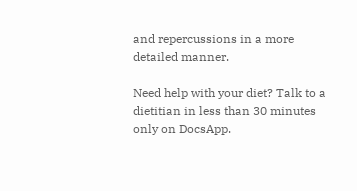and repercussions in a more detailed manner.

Need help with your diet? Talk to a dietitian in less than 30 minutes only on DocsApp.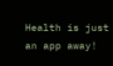Health is just an app away!